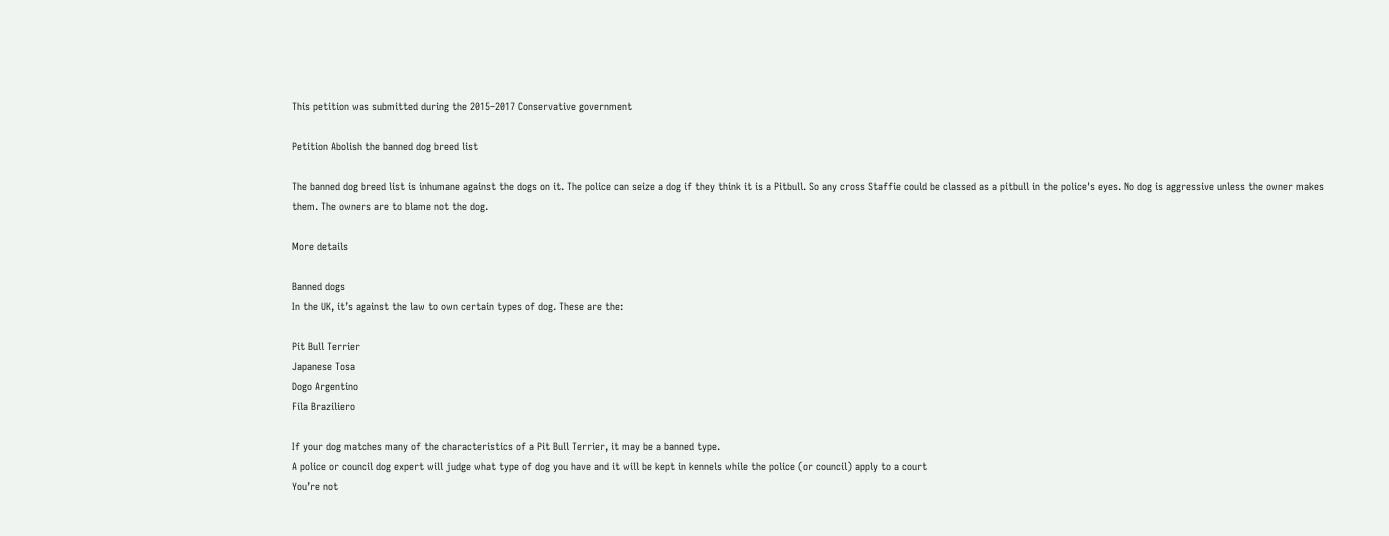This petition was submitted during the 2015–2017 Conservative government

Petition Abolish the banned dog breed list

The banned dog breed list is inhumane against the dogs on it. The police can seize a dog if they think it is a Pitbull. So any cross Staffie could be classed as a pitbull in the police's eyes. No dog is aggressive unless the owner makes them. The owners are to blame not the dog.

More details

Banned dogs
In the UK, it’s against the law to own certain types of dog. These are the:

Pit Bull Terrier
Japanese Tosa
Dogo Argentino
Fila Braziliero

If your dog matches many of the characteristics of a Pit Bull Terrier, it may be a banned type.
A police or council dog expert will judge what type of dog you have and it will be kept in kennels while the police (or council) apply to a court
You’re not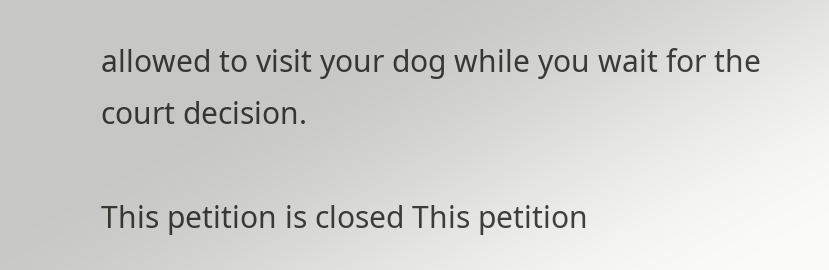allowed to visit your dog while you wait for the court decision.

This petition is closed This petition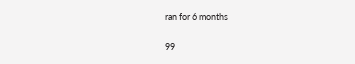ran for 6 months

99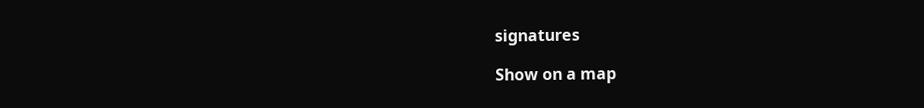signatures

Show on a map